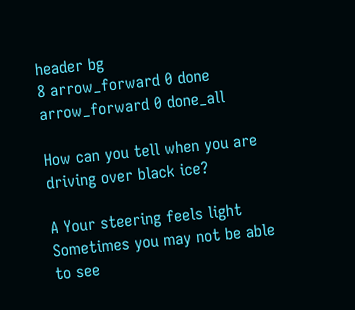header bg
8 arrow_forward 0 done arrow_forward 0 done_all

How can you tell when you are driving over black ice?

A Your steering feels light
Sometimes you may not be able to see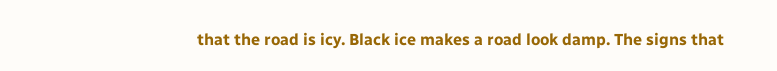that the road is icy. Black ice makes a road look damp. The signs that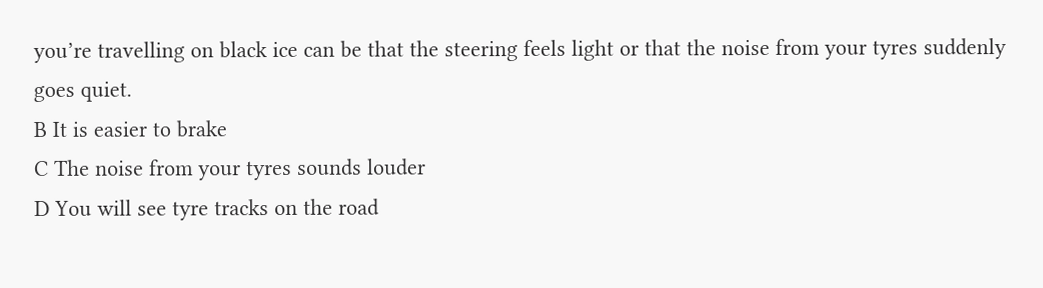you’re travelling on black ice can be that the steering feels light or that the noise from your tyres suddenly goes quiet.
B It is easier to brake
C The noise from your tyres sounds louder
D You will see tyre tracks on the road